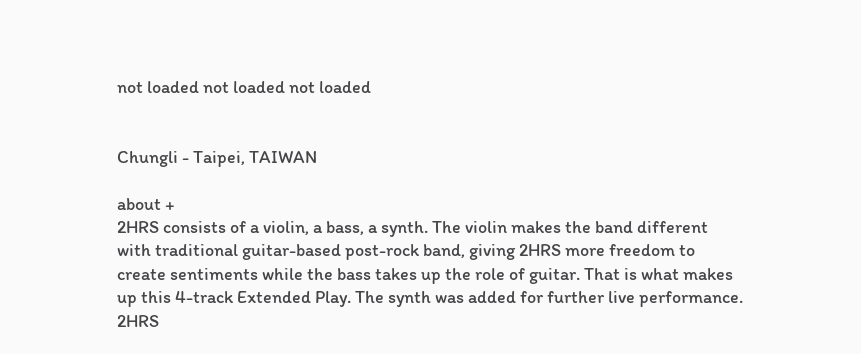not loaded not loaded not loaded


Chungli - Taipei, TAIWAN

about +
2HRS consists of a violin, a bass, a synth. The violin makes the band different with traditional guitar-based post-rock band, giving 2HRS more freedom to create sentiments while the bass takes up the role of guitar. That is what makes up this 4-track Extended Play. The synth was added for further live performance. 2HRS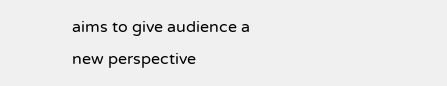aims to give audience a new perspective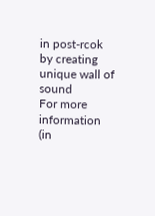in post-rcok by creating unique wall of sound
For more information (in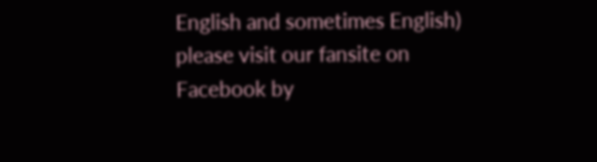English and sometimes English) please visit our fansite on Facebook by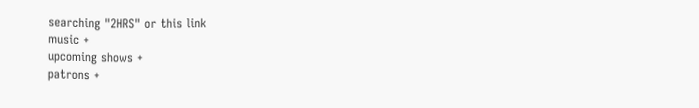searching "2HRS" or this link
music +
upcoming shows +
patrons +